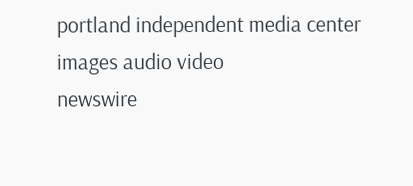portland independent media center
images audio video
newswire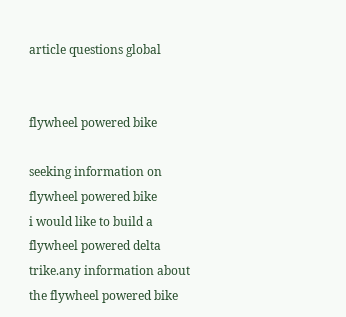article questions global


flywheel powered bike

seeking information on flywheel powered bike
i would like to build a flywheel powered delta trike.any information about the flywheel powered bike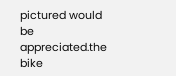pictured would be appreciated.the bike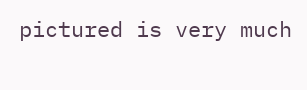pictured is very much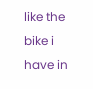like the bike i have in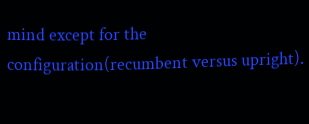mind except for the configuration(recumbent versus upright).